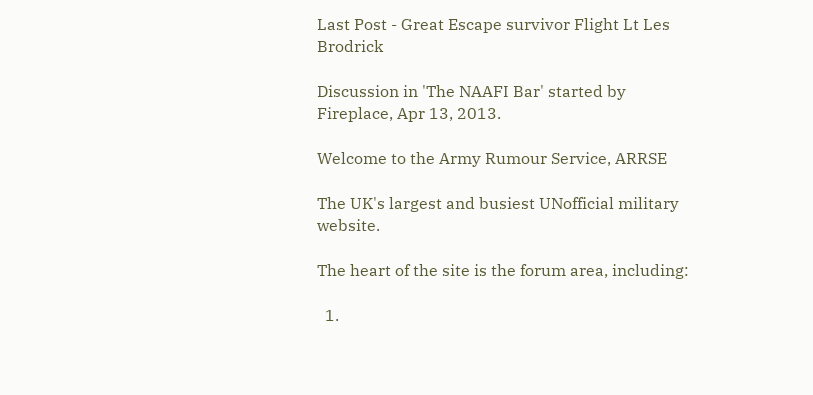Last Post - Great Escape survivor Flight Lt Les Brodrick

Discussion in 'The NAAFI Bar' started by Fireplace, Apr 13, 2013.

Welcome to the Army Rumour Service, ARRSE

The UK's largest and busiest UNofficial military website.

The heart of the site is the forum area, including:

  1.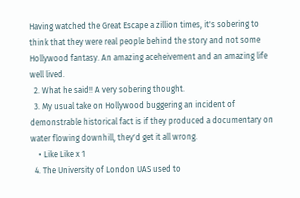Having watched the Great Escape a zillion times, it's sobering to think that they were real people behind the story and not some Hollywood fantasy. An amazing aceheivement and an amazing life well lived.
  2. What he said!! A very sobering thought.
  3. My usual take on Hollywood buggering an incident of demonstrable historical fact is if they produced a documentary on water flowing downhill, they'd get it all wrong.
    • Like Like x 1
  4. The University of London UAS used to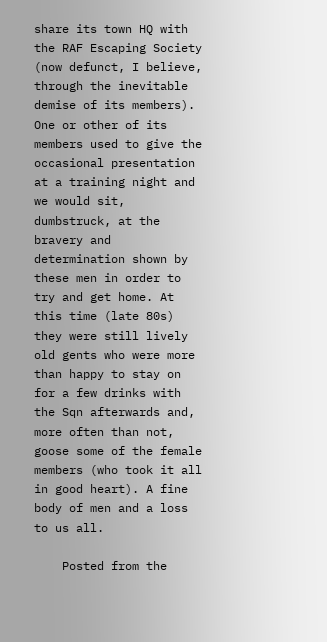share its town HQ with the RAF Escaping Society (now defunct, I believe, through the inevitable demise of its members). One or other of its members used to give the occasional presentation at a training night and we would sit, dumbstruck, at the bravery and determination shown by these men in order to try and get home. At this time (late 80s) they were still lively old gents who were more than happy to stay on for a few drinks with the Sqn afterwards and, more often than not, goose some of the female members (who took it all in good heart). A fine body of men and a loss to us all.

    Posted from the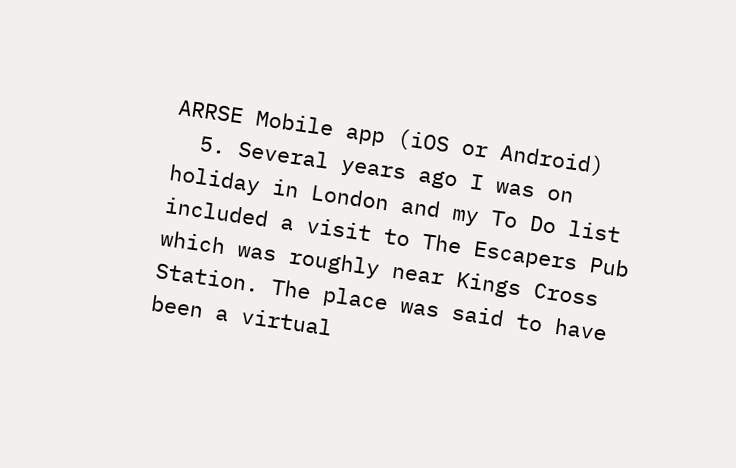ARRSE Mobile app (iOS or Android)
  5. Several years ago I was on holiday in London and my To Do list included a visit to The Escapers Pub which was roughly near Kings Cross Station. The place was said to have been a virtual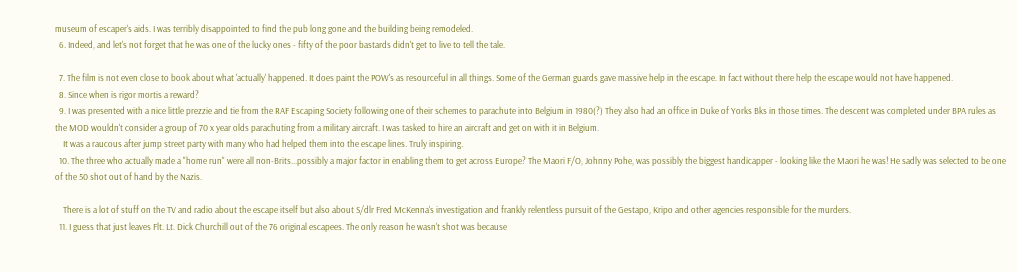museum of escaper's aids. I was terribly disappointed to find the pub long gone and the building being remodeled.
  6. Indeed, and let's not forget that he was one of the lucky ones - fifty of the poor bastards didn't get to live to tell the tale.

  7. The film is not even close to book about what 'actually' happened. It does paint the POW's as resourceful in all things. Some of the German guards gave massive help in the escape. In fact without there help the escape would not have happened.
  8. Since when is rigor mortis a reward?
  9. I was presented with a nice little prezzie and tie from the RAF Escaping Society following one of their schemes to parachute into Belgium in 1980(?) They also had an office in Duke of Yorks Bks in those times. The descent was completed under BPA rules as the MOD wouldn't consider a group of 70 x year olds parachuting from a military aircraft. I was tasked to hire an aircraft and get on with it in Belgium.
    It was a raucous after jump street party with many who had helped them into the escape lines. Truly inspiring.
  10. The three who actually made a "home run" were all non-Brits...possibly a major factor in enabling them to get across Europe? The Maori F/O, Johnny Pohe, was possibly the biggest handicapper - looking like the Maori he was! He sadly was selected to be one of the 50 shot out of hand by the Nazis.

    There is a lot of stuff on the TV and radio about the escape itself but also about S/dlr Fred McKenna's investigation and frankly relentless pursuit of the Gestapo, Kripo and other agencies responsible for the murders.
  11. I guess that just leaves Flt. Lt. Dick Churchill out of the 76 original escapees. The only reason he wasn't shot was because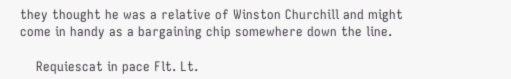they thought he was a relative of Winston Churchill and might come in handy as a bargaining chip somewhere down the line.

    Requiescat in pace Flt. Lt.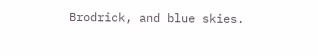Brodrick, and blue skies.